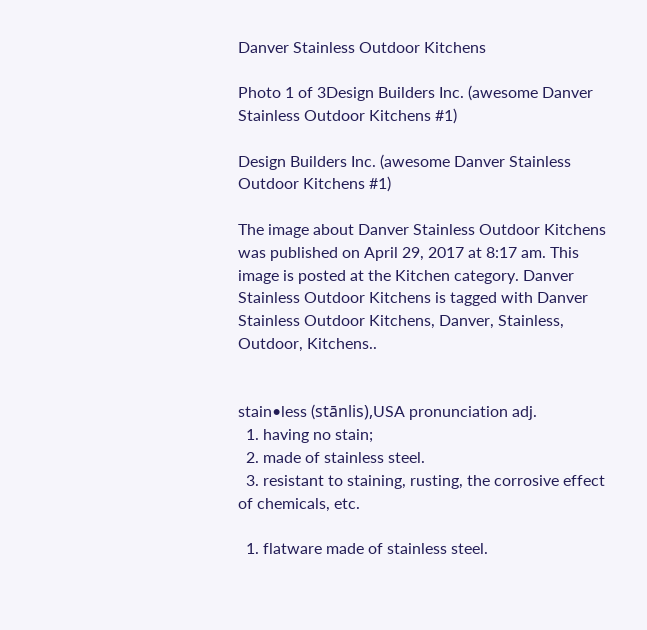Danver Stainless Outdoor Kitchens

Photo 1 of 3Design Builders Inc. (awesome Danver Stainless Outdoor Kitchens #1)

Design Builders Inc. (awesome Danver Stainless Outdoor Kitchens #1)

The image about Danver Stainless Outdoor Kitchens was published on April 29, 2017 at 8:17 am. This image is posted at the Kitchen category. Danver Stainless Outdoor Kitchens is tagged with Danver Stainless Outdoor Kitchens, Danver, Stainless, Outdoor, Kitchens..


stain•less (stānlis),USA pronunciation adj.
  1. having no stain;
  2. made of stainless steel.
  3. resistant to staining, rusting, the corrosive effect of chemicals, etc.

  1. flatware made of stainless steel.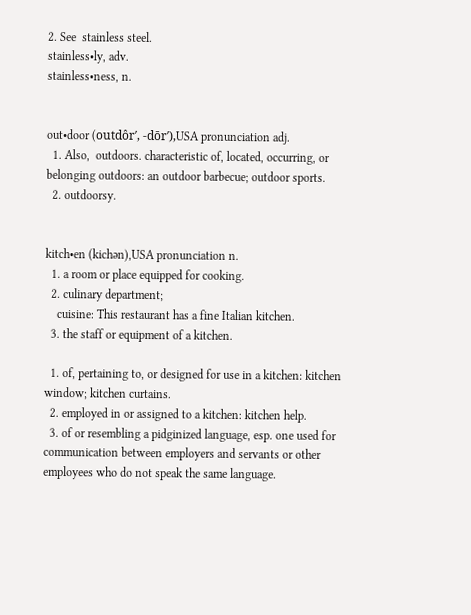2. See  stainless steel.
stainless•ly, adv.
stainless•ness, n.


out•door (outdôr′, -dōr′),USA pronunciation adj.
  1. Also,  outdoors. characteristic of, located, occurring, or belonging outdoors: an outdoor barbecue; outdoor sports.
  2. outdoorsy.


kitch•en (kichən),USA pronunciation n.
  1. a room or place equipped for cooking.
  2. culinary department;
    cuisine: This restaurant has a fine Italian kitchen.
  3. the staff or equipment of a kitchen.

  1. of, pertaining to, or designed for use in a kitchen: kitchen window; kitchen curtains.
  2. employed in or assigned to a kitchen: kitchen help.
  3. of or resembling a pidginized language, esp. one used for communication between employers and servants or other employees who do not speak the same language.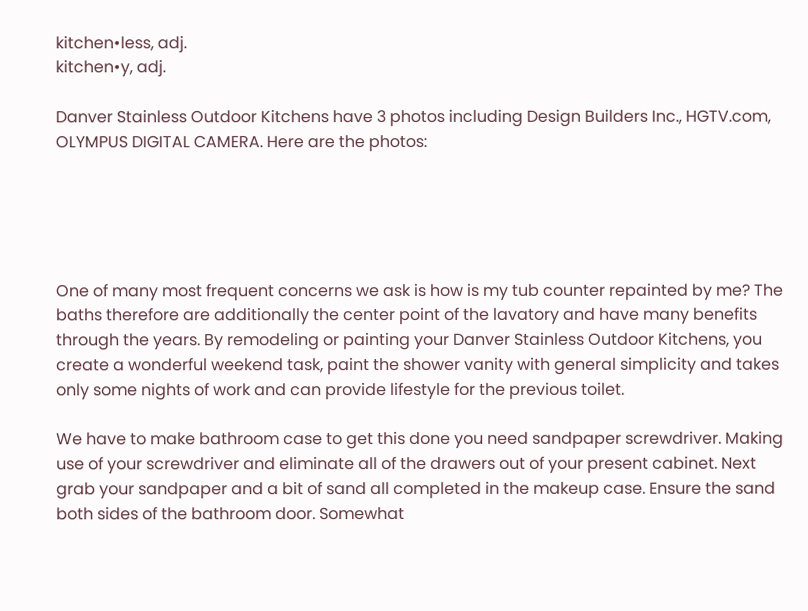kitchen•less, adj.
kitchen•y, adj.

Danver Stainless Outdoor Kitchens have 3 photos including Design Builders Inc., HGTV.com, OLYMPUS DIGITAL CAMERA. Here are the photos:





One of many most frequent concerns we ask is how is my tub counter repainted by me? The baths therefore are additionally the center point of the lavatory and have many benefits through the years. By remodeling or painting your Danver Stainless Outdoor Kitchens, you create a wonderful weekend task, paint the shower vanity with general simplicity and takes only some nights of work and can provide lifestyle for the previous toilet.

We have to make bathroom case to get this done you need sandpaper screwdriver. Making use of your screwdriver and eliminate all of the drawers out of your present cabinet. Next grab your sandpaper and a bit of sand all completed in the makeup case. Ensure the sand both sides of the bathroom door. Somewhat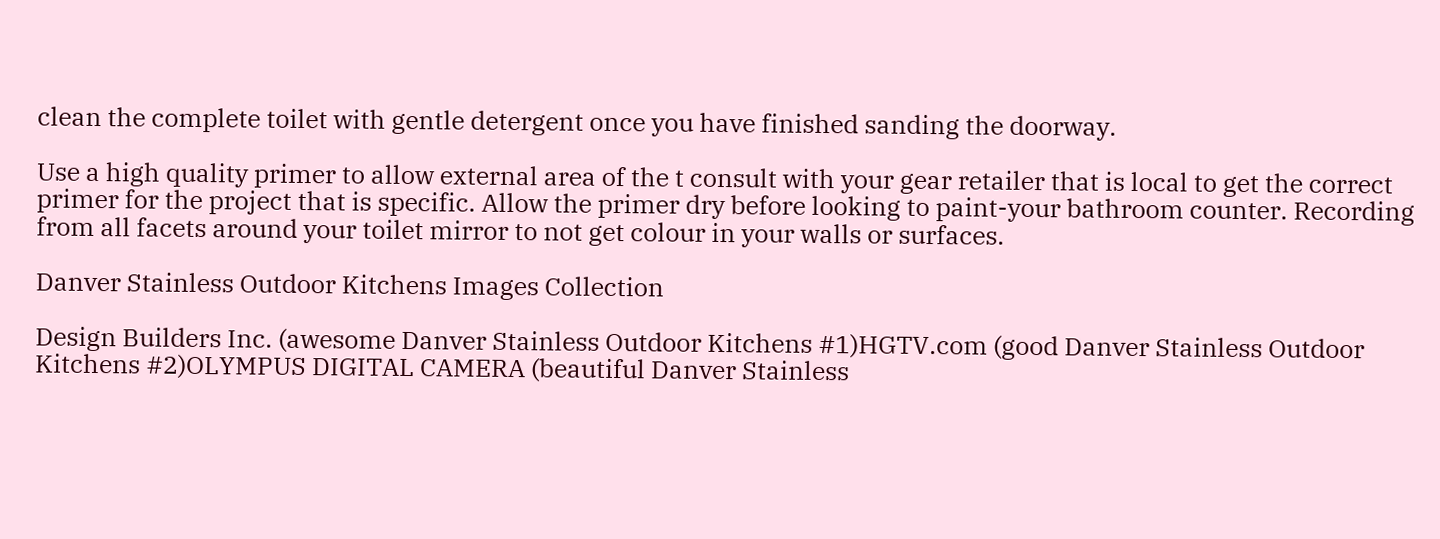clean the complete toilet with gentle detergent once you have finished sanding the doorway.

Use a high quality primer to allow external area of the t consult with your gear retailer that is local to get the correct primer for the project that is specific. Allow the primer dry before looking to paint-your bathroom counter. Recording from all facets around your toilet mirror to not get colour in your walls or surfaces.

Danver Stainless Outdoor Kitchens Images Collection

Design Builders Inc. (awesome Danver Stainless Outdoor Kitchens #1)HGTV.com (good Danver Stainless Outdoor Kitchens #2)OLYMPUS DIGITAL CAMERA (beautiful Danver Stainless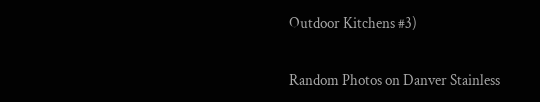Outdoor Kitchens #3)

Random Photos on Danver Stainless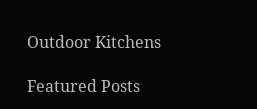Outdoor Kitchens

Featured Posts